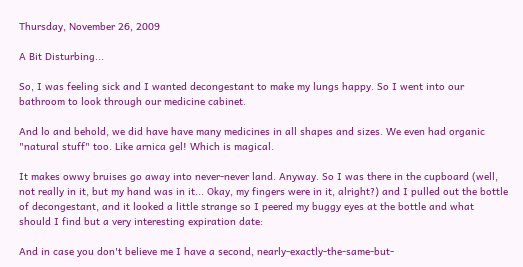Thursday, November 26, 2009

A Bit Disturbing...

So, I was feeling sick and I wanted decongestant to make my lungs happy. So I went into our bathroom to look through our medicine cabinet.

And lo and behold, we did have have many medicines in all shapes and sizes. We even had organic "natural stuff" too. Like arnica gel! Which is magical.

It makes owwy bruises go away into never-never land. Anyway. So I was there in the cupboard (well, not really in it, but my hand was in it... Okay, my fingers were in it, alright?) and I pulled out the bottle of decongestant, and it looked a little strange so I peered my buggy eyes at the bottle and what should I find but a very interesting expiration date:

And in case you don't believe me I have a second, nearly-exactly-the-same-but-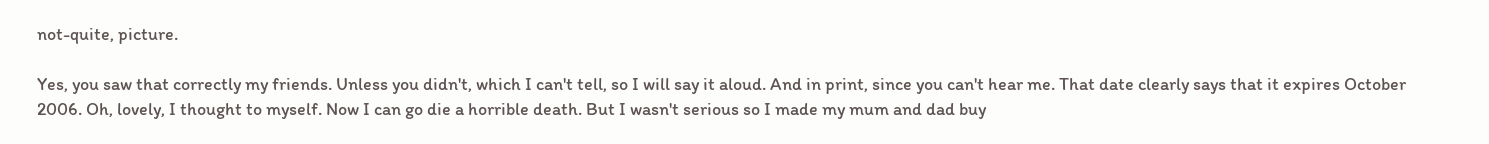not-quite, picture.

Yes, you saw that correctly my friends. Unless you didn't, which I can't tell, so I will say it aloud. And in print, since you can't hear me. That date clearly says that it expires October 2006. Oh, lovely, I thought to myself. Now I can go die a horrible death. But I wasn't serious so I made my mum and dad buy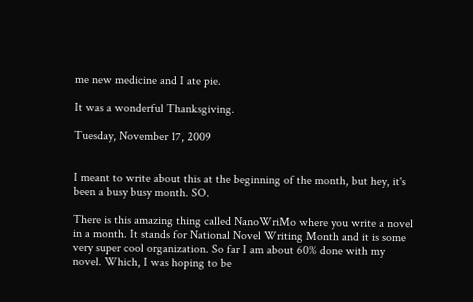me new medicine and I ate pie.

It was a wonderful Thanksgiving.

Tuesday, November 17, 2009


I meant to write about this at the beginning of the month, but hey, it's been a busy busy month. SO.

There is this amazing thing called NanoWriMo where you write a novel in a month. It stands for National Novel Writing Month and it is some very super cool organization. So far I am about 60% done with my novel. Which, I was hoping to be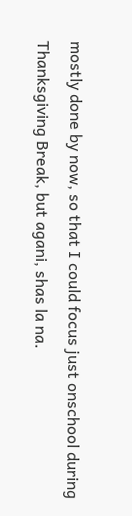mostly done by now, so that I could focus just onschool during Thanksgiving Break, but agani, shas la na.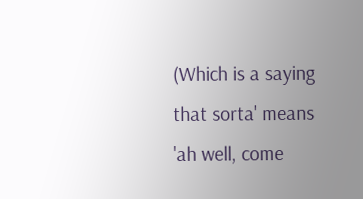(Which is a saying that sorta' means 'ah well, come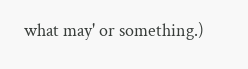what may' or something.)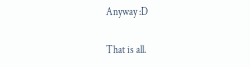Anyway :D

That is all.